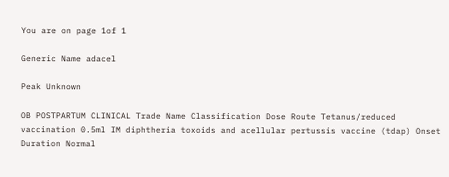You are on page 1of 1

Generic Name adacel

Peak Unknown

OB POSTPARTUM CLINICAL Trade Name Classification Dose Route Tetanus/reduced vaccination 0.5ml IM diphtheria toxoids and acellular pertussis vaccine (tdap) Onset Duration Normal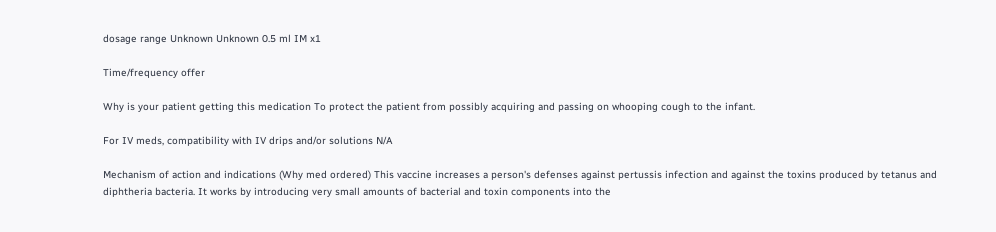dosage range Unknown Unknown 0.5 ml IM x1

Time/frequency offer

Why is your patient getting this medication To protect the patient from possibly acquiring and passing on whooping cough to the infant.

For IV meds, compatibility with IV drips and/or solutions N/A

Mechanism of action and indications (Why med ordered) This vaccine increases a person's defenses against pertussis infection and against the toxins produced by tetanus and diphtheria bacteria. It works by introducing very small amounts of bacterial and toxin components into the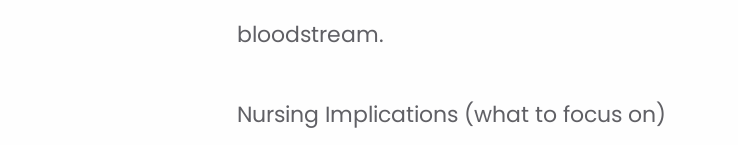bloodstream.

Nursing Implications (what to focus on)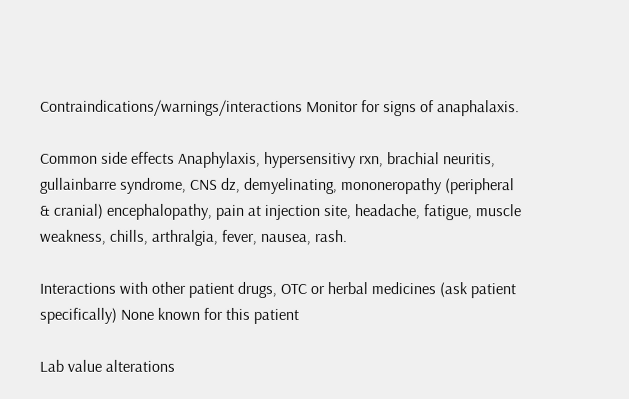Contraindications/warnings/interactions Monitor for signs of anaphalaxis.

Common side effects Anaphylaxis, hypersensitivy rxn, brachial neuritis, gullainbarre syndrome, CNS dz, demyelinating, mononeropathy (peripheral & cranial) encephalopathy, pain at injection site, headache, fatigue, muscle weakness, chills, arthralgia, fever, nausea, rash.

Interactions with other patient drugs, OTC or herbal medicines (ask patient specifically) None known for this patient

Lab value alterations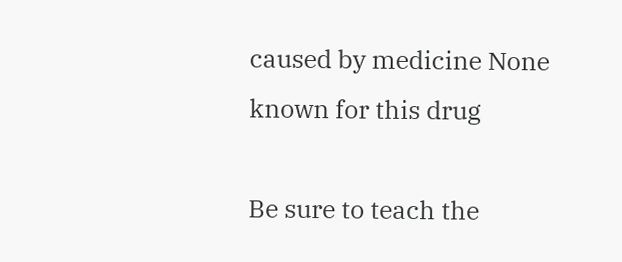caused by medicine None known for this drug

Be sure to teach the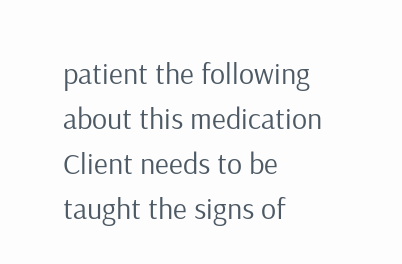patient the following about this medication Client needs to be taught the signs of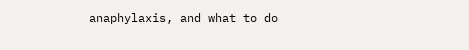anaphylaxis, and what to do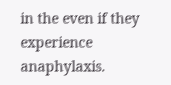in the even if they experience anaphylaxis.